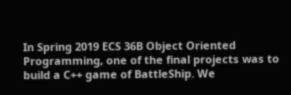In Spring 2019 ECS 36B Object Oriented Programming, one of the final projects was to build a C++ game of BattleShip. We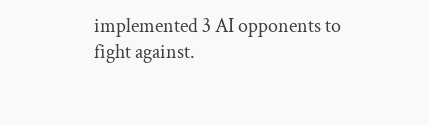implemented 3 AI opponents to fight against.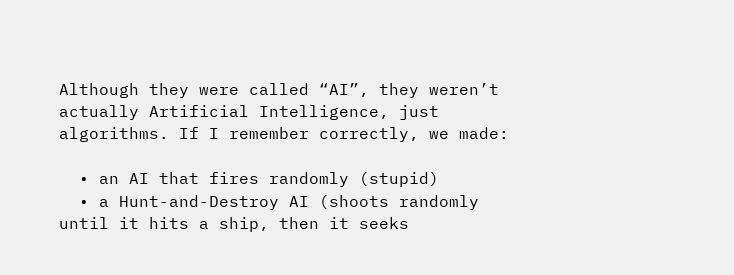Although they were called “AI”, they weren’t actually Artificial Intelligence, just algorithms. If I remember correctly, we made:

  • an AI that fires randomly (stupid)
  • a Hunt-and-Destroy AI (shoots randomly until it hits a ship, then it seeks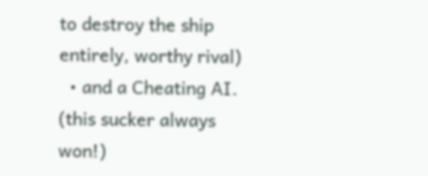to destroy the ship entirely, worthy rival)
  • and a Cheating AI. (this sucker always won!)